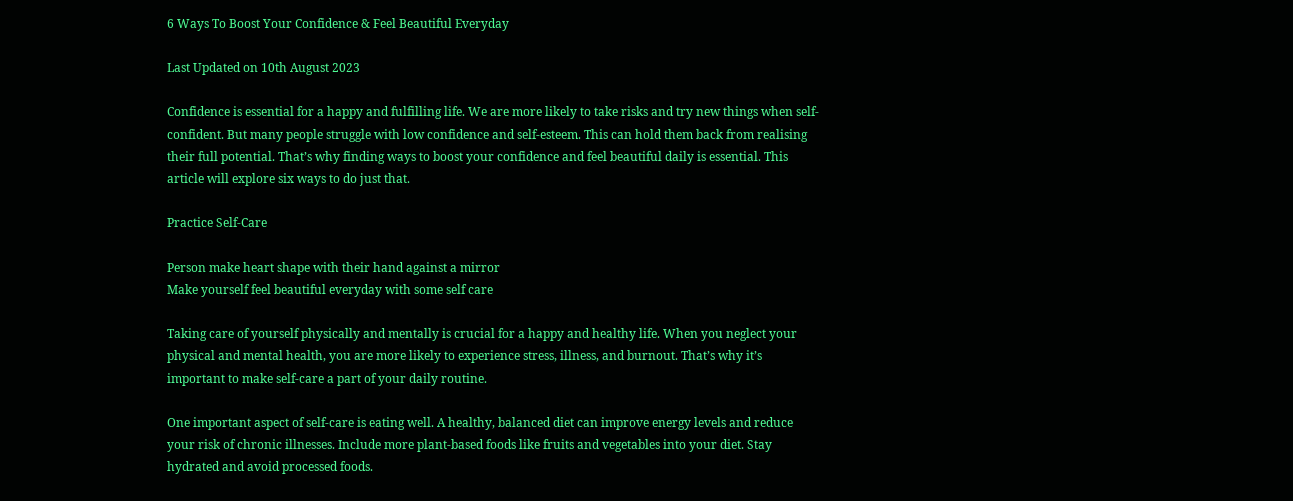6 Ways To Boost Your Confidence & Feel Beautiful Everyday

Last Updated on 10th August 2023

Confidence is essential for a happy and fulfilling life. We are more likely to take risks and try new things when self-confident. But many people struggle with low confidence and self-esteem. This can hold them back from realising their full potential. That’s why finding ways to boost your confidence and feel beautiful daily is essential. This article will explore six ways to do just that.

Practice Self-Care

Person make heart shape with their hand against a mirror
Make yourself feel beautiful everyday with some self care

Taking care of yourself physically and mentally is crucial for a happy and healthy life. When you neglect your physical and mental health, you are more likely to experience stress, illness, and burnout. That’s why it’s important to make self-care a part of your daily routine.

One important aspect of self-care is eating well. A healthy, balanced diet can improve energy levels and reduce your risk of chronic illnesses. Include more plant-based foods like fruits and vegetables into your diet. Stay hydrated and avoid processed foods.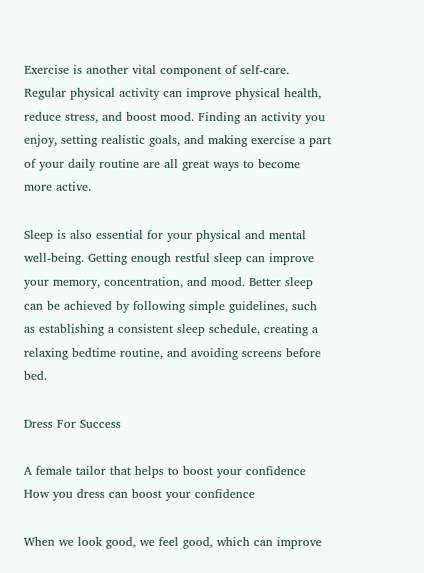Exercise is another vital component of self-care. Regular physical activity can improve physical health, reduce stress, and boost mood. Finding an activity you enjoy, setting realistic goals, and making exercise a part of your daily routine are all great ways to become more active.

Sleep is also essential for your physical and mental well-being. Getting enough restful sleep can improve your memory, concentration, and mood. Better sleep can be achieved by following simple guidelines, such as establishing a consistent sleep schedule, creating a relaxing bedtime routine, and avoiding screens before bed.

Dress For Success

A female tailor that helps to boost your confidence
How you dress can boost your confidence

When we look good, we feel good, which can improve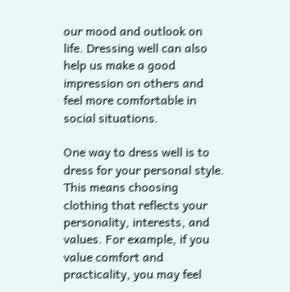our mood and outlook on life. Dressing well can also help us make a good impression on others and feel more comfortable in social situations.

One way to dress well is to dress for your personal style. This means choosing clothing that reflects your personality, interests, and values. For example, if you value comfort and practicality, you may feel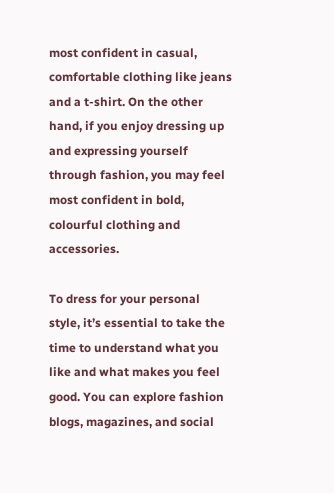most confident in casual, comfortable clothing like jeans and a t-shirt. On the other hand, if you enjoy dressing up and expressing yourself through fashion, you may feel most confident in bold, colourful clothing and accessories.

To dress for your personal style, it’s essential to take the time to understand what you like and what makes you feel good. You can explore fashion blogs, magazines, and social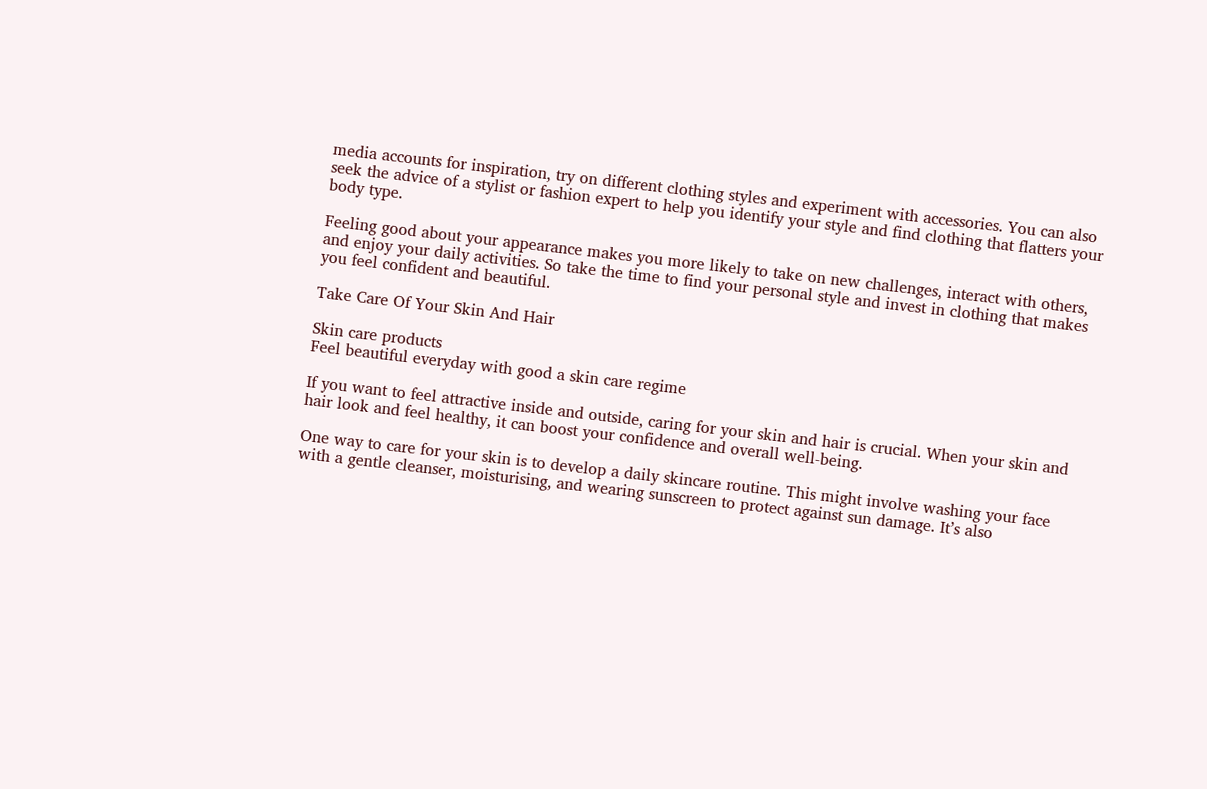media accounts for inspiration, try on different clothing styles and experiment with accessories. You can also seek the advice of a stylist or fashion expert to help you identify your style and find clothing that flatters your body type.

Feeling good about your appearance makes you more likely to take on new challenges, interact with others, and enjoy your daily activities. So take the time to find your personal style and invest in clothing that makes you feel confident and beautiful.

Take Care Of Your Skin And Hair

Skin care products
Feel beautiful everyday with good a skin care regime

If you want to feel attractive inside and outside, caring for your skin and hair is crucial. When your skin and hair look and feel healthy, it can boost your confidence and overall well-being.

One way to care for your skin is to develop a daily skincare routine. This might involve washing your face with a gentle cleanser, moisturising, and wearing sunscreen to protect against sun damage. It’s also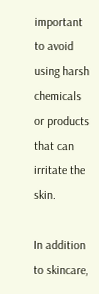important to avoid using harsh chemicals or products that can irritate the skin.

In addition to skincare,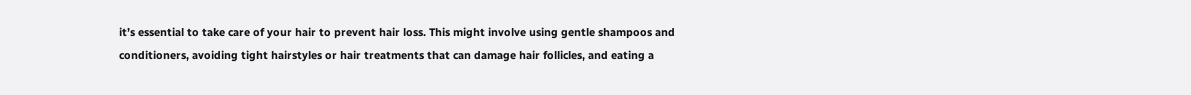it’s essential to take care of your hair to prevent hair loss. This might involve using gentle shampoos and conditioners, avoiding tight hairstyles or hair treatments that can damage hair follicles, and eating a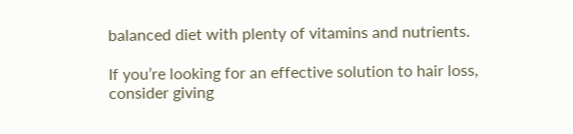balanced diet with plenty of vitamins and nutrients.

If you’re looking for an effective solution to hair loss, consider giving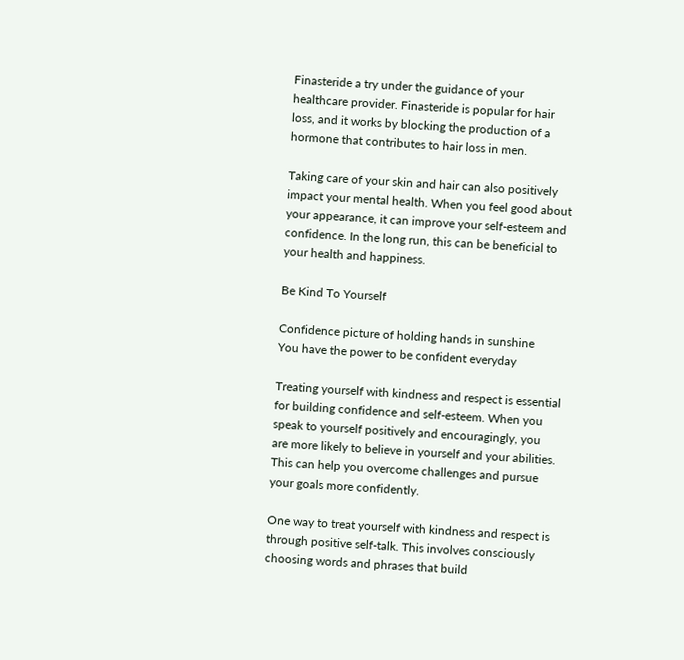Finasteride a try under the guidance of your healthcare provider. Finasteride is popular for hair loss, and it works by blocking the production of a hormone that contributes to hair loss in men.

Taking care of your skin and hair can also positively impact your mental health. When you feel good about your appearance, it can improve your self-esteem and confidence. In the long run, this can be beneficial to your health and happiness.

Be Kind To Yourself

Confidence picture of holding hands in sunshine
You have the power to be confident everyday

Treating yourself with kindness and respect is essential for building confidence and self-esteem. When you speak to yourself positively and encouragingly, you are more likely to believe in yourself and your abilities. This can help you overcome challenges and pursue your goals more confidently.

One way to treat yourself with kindness and respect is through positive self-talk. This involves consciously choosing words and phrases that build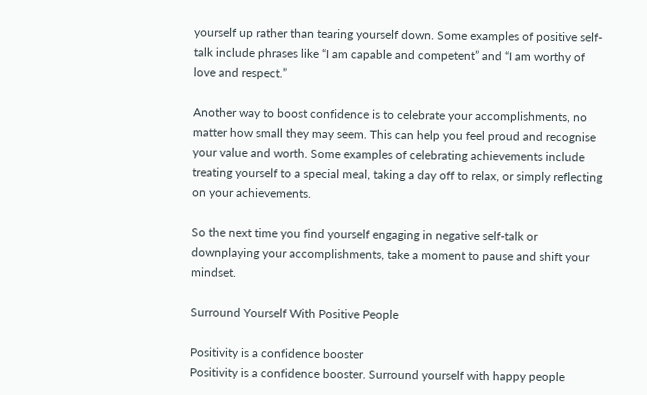yourself up rather than tearing yourself down. Some examples of positive self-talk include phrases like “I am capable and competent” and “I am worthy of love and respect.”

Another way to boost confidence is to celebrate your accomplishments, no matter how small they may seem. This can help you feel proud and recognise your value and worth. Some examples of celebrating achievements include treating yourself to a special meal, taking a day off to relax, or simply reflecting on your achievements.

So the next time you find yourself engaging in negative self-talk or downplaying your accomplishments, take a moment to pause and shift your mindset.

Surround Yourself With Positive People

Positivity is a confidence booster
Positivity is a confidence booster. Surround yourself with happy people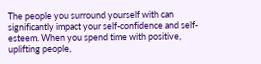The people you surround yourself with can significantly impact your self-confidence and self-esteem. When you spend time with positive, uplifting people,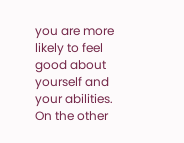you are more likely to feel good about yourself and your abilities. On the other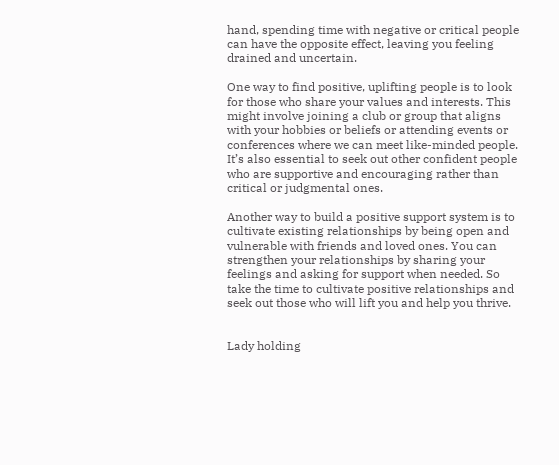hand, spending time with negative or critical people can have the opposite effect, leaving you feeling drained and uncertain.

One way to find positive, uplifting people is to look for those who share your values and interests. This might involve joining a club or group that aligns with your hobbies or beliefs or attending events or conferences where we can meet like-minded people. It’s also essential to seek out other confident people who are supportive and encouraging rather than critical or judgmental ones.

Another way to build a positive support system is to cultivate existing relationships by being open and vulnerable with friends and loved ones. You can strengthen your relationships by sharing your feelings and asking for support when needed. So take the time to cultivate positive relationships and seek out those who will lift you and help you thrive.


Lady holding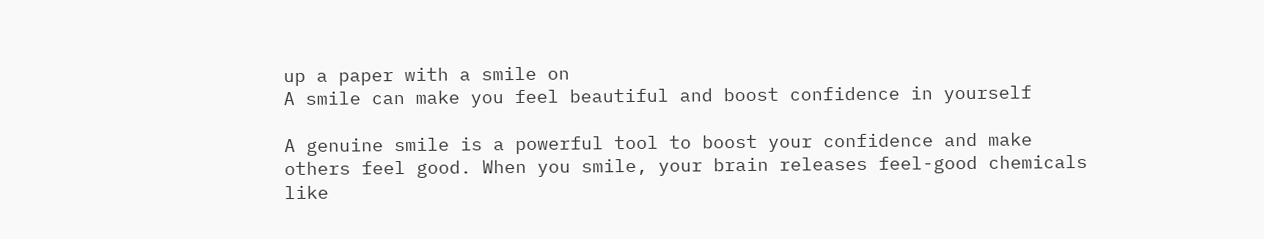up a paper with a smile on
A smile can make you feel beautiful and boost confidence in yourself

A genuine smile is a powerful tool to boost your confidence and make others feel good. When you smile, your brain releases feel-good chemicals like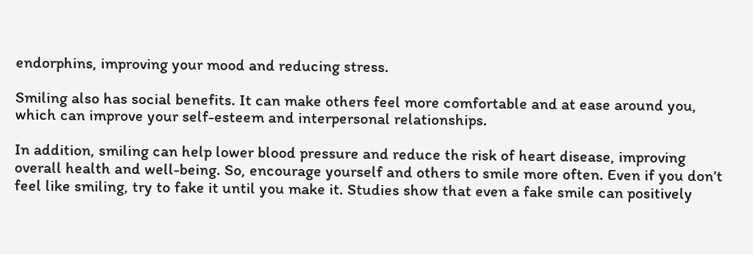endorphins, improving your mood and reducing stress.

Smiling also has social benefits. It can make others feel more comfortable and at ease around you, which can improve your self-esteem and interpersonal relationships.

In addition, smiling can help lower blood pressure and reduce the risk of heart disease, improving overall health and well-being. So, encourage yourself and others to smile more often. Even if you don’t feel like smiling, try to fake it until you make it. Studies show that even a fake smile can positively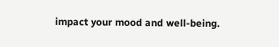impact your mood and well-being.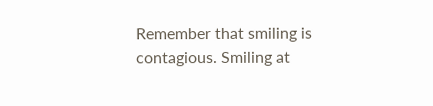Remember that smiling is contagious. Smiling at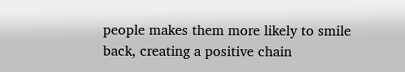people makes them more likely to smile back, creating a positive chain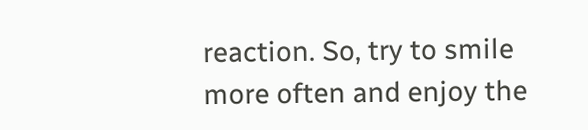reaction. So, try to smile more often and enjoy the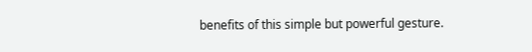benefits of this simple but powerful gesture.